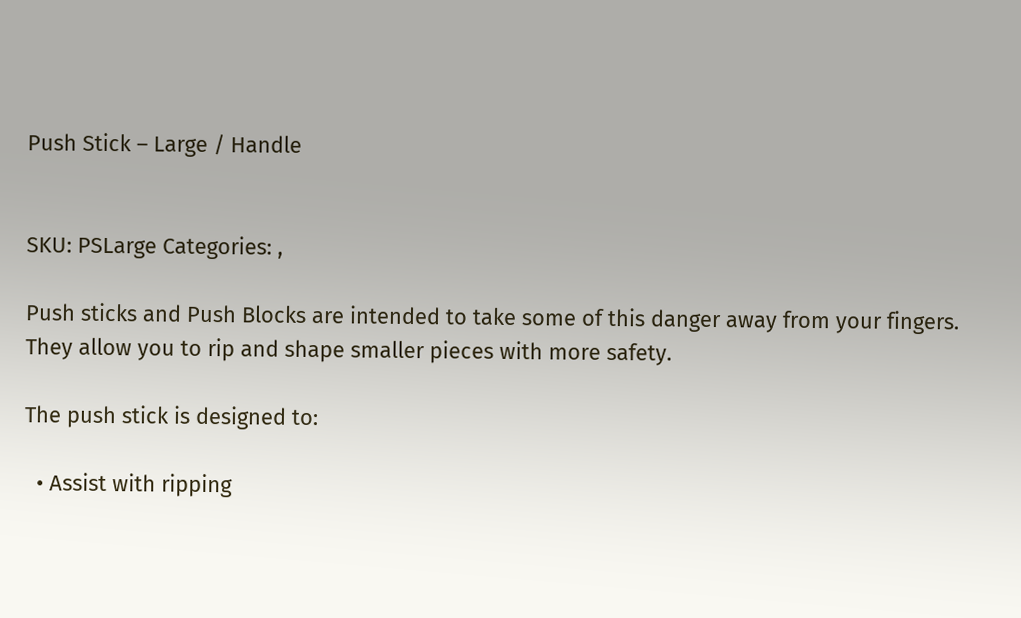Push Stick – Large / Handle


SKU: PSLarge Categories: ,

Push sticks and Push Blocks are intended to take some of this danger away from your fingers. They allow you to rip and shape smaller pieces with more safety.

The push stick is designed to:

  • Assist with ripping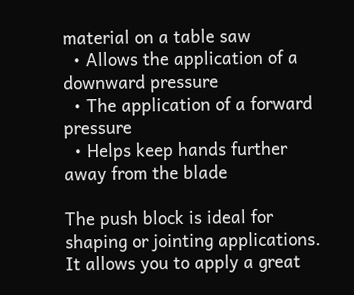material on a table saw
  • Allows the application of a downward pressure
  • The application of a forward pressure
  • Helps keep hands further away from the blade

The push block is ideal for shaping or jointing applications. It allows you to apply a great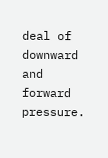deal of downward and forward pressure.